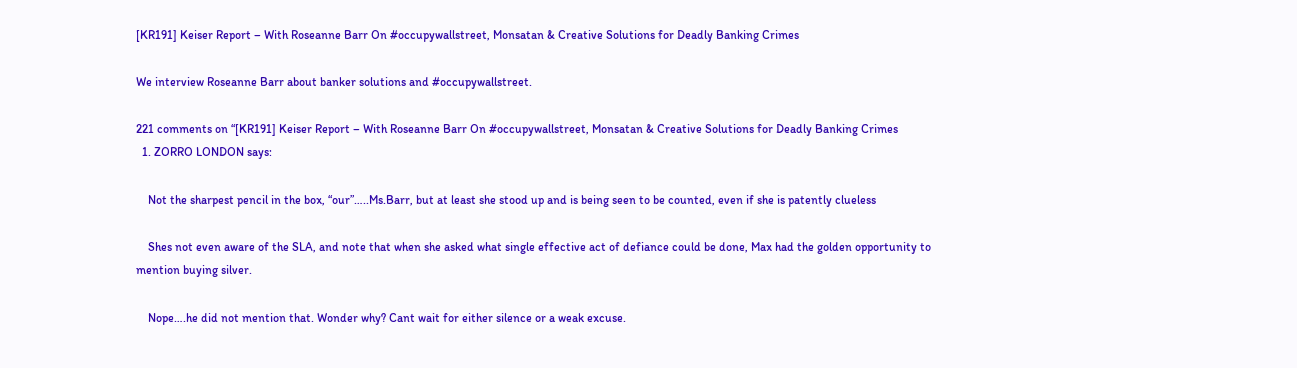[KR191] Keiser Report – With Roseanne Barr On #occupywallstreet, Monsatan & Creative Solutions for Deadly Banking Crimes

We interview Roseanne Barr about banker solutions and #occupywallstreet.

221 comments on “[KR191] Keiser Report – With Roseanne Barr On #occupywallstreet, Monsatan & Creative Solutions for Deadly Banking Crimes
  1. ZORRO LONDON says:

    Not the sharpest pencil in the box, “our”…..Ms.Barr, but at least she stood up and is being seen to be counted, even if she is patently clueless

    Shes not even aware of the SLA, and note that when she asked what single effective act of defiance could be done, Max had the golden opportunity to mention buying silver.

    Nope….he did not mention that. Wonder why? Cant wait for either silence or a weak excuse.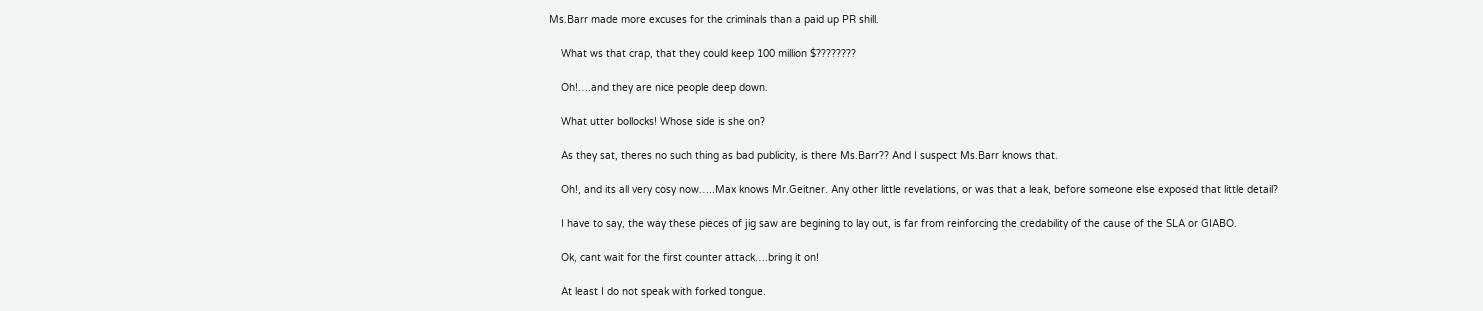Ms.Barr made more excuses for the criminals than a paid up PR shill.

    What ws that crap, that they could keep 100 million $????????

    Oh!….and they are nice people deep down.

    What utter bollocks! Whose side is she on?

    As they sat, theres no such thing as bad publicity, is there Ms.Barr?? And I suspect Ms.Barr knows that.

    Oh!, and its all very cosy now…..Max knows Mr.Geitner. Any other little revelations, or was that a leak, before someone else exposed that little detail?

    I have to say, the way these pieces of jig saw are begining to lay out, is far from reinforcing the credability of the cause of the SLA or GIABO.

    Ok, cant wait for the first counter attack….bring it on!

    At least I do not speak with forked tongue.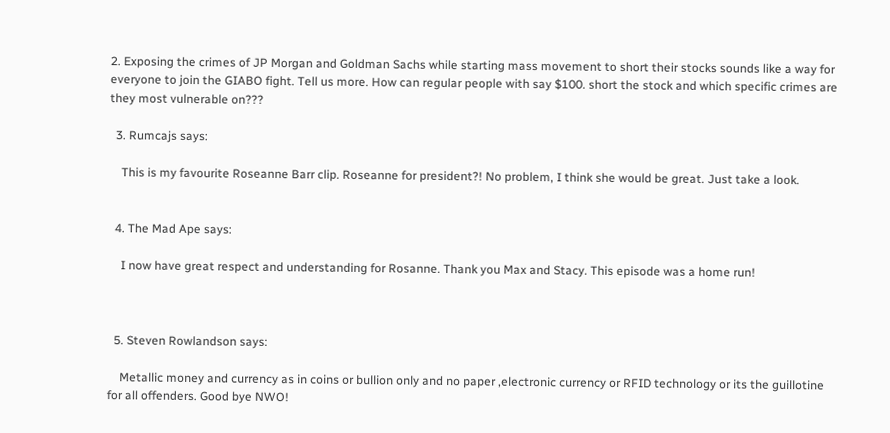2. Exposing the crimes of JP Morgan and Goldman Sachs while starting mass movement to short their stocks sounds like a way for everyone to join the GIABO fight. Tell us more. How can regular people with say $100. short the stock and which specific crimes are they most vulnerable on???

  3. Rumcajs says:

    This is my favourite Roseanne Barr clip. Roseanne for president?! No problem, I think she would be great. Just take a look.


  4. The Mad Ape says:

    I now have great respect and understanding for Rosanne. Thank you Max and Stacy. This episode was a home run!



  5. Steven Rowlandson says:

    Metallic money and currency as in coins or bullion only and no paper ,electronic currency or RFID technology or its the guillotine for all offenders. Good bye NWO!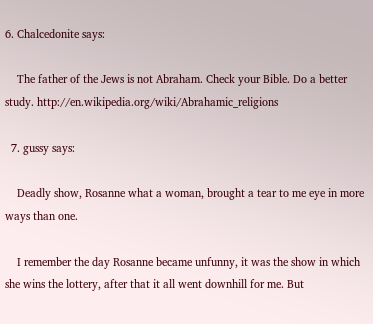6. Chalcedonite says:

    The father of the Jews is not Abraham. Check your Bible. Do a better study. http://en.wikipedia.org/wiki/Abrahamic_religions

  7. gussy says:

    Deadly show, Rosanne what a woman, brought a tear to me eye in more ways than one.

    I remember the day Rosanne became unfunny, it was the show in which she wins the lottery, after that it all went downhill for me. But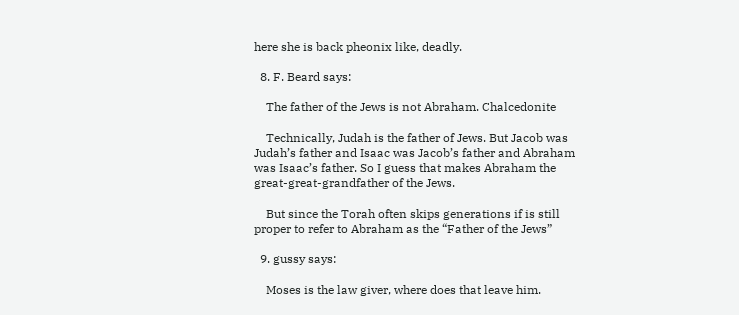here she is back pheonix like, deadly.

  8. F. Beard says:

    The father of the Jews is not Abraham. Chalcedonite

    Technically, Judah is the father of Jews. But Jacob was Judah’s father and Isaac was Jacob’s father and Abraham was Isaac’s father. So I guess that makes Abraham the great-great-grandfather of the Jews.

    But since the Torah often skips generations if is still proper to refer to Abraham as the “Father of the Jews”

  9. gussy says:

    Moses is the law giver, where does that leave him.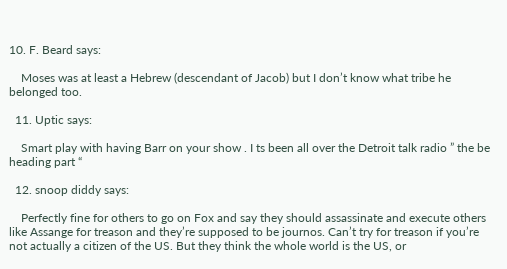10. F. Beard says:

    Moses was at least a Hebrew (descendant of Jacob) but I don’t know what tribe he belonged too.

  11. Uptic says:

    Smart play with having Barr on your show . I ts been all over the Detroit talk radio ” the be heading part “

  12. snoop diddy says:

    Perfectly fine for others to go on Fox and say they should assassinate and execute others like Assange for treason and they’re supposed to be journos. Can’t try for treason if you’re not actually a citizen of the US. But they think the whole world is the US, or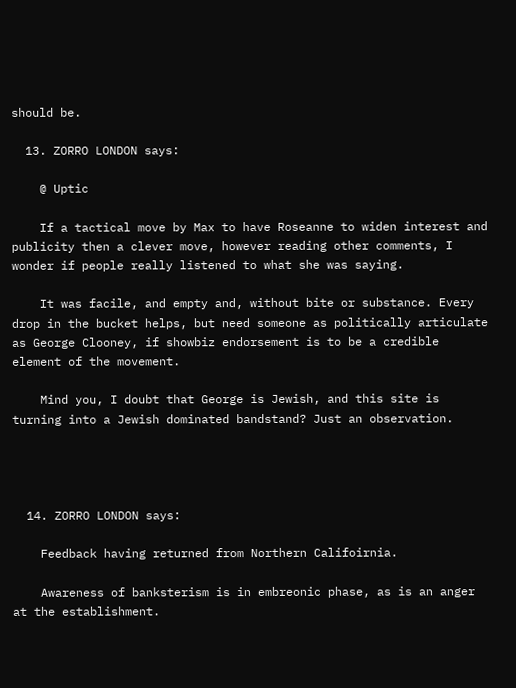should be.

  13. ZORRO LONDON says:

    @ Uptic

    If a tactical move by Max to have Roseanne to widen interest and publicity then a clever move, however reading other comments, I wonder if people really listened to what she was saying.

    It was facile, and empty and, without bite or substance. Every drop in the bucket helps, but need someone as politically articulate as George Clooney, if showbiz endorsement is to be a credible element of the movement.

    Mind you, I doubt that George is Jewish, and this site is turning into a Jewish dominated bandstand? Just an observation.




  14. ZORRO LONDON says:

    Feedback having returned from Northern Califoirnia.

    Awareness of banksterism is in embreonic phase, as is an anger at the establishment.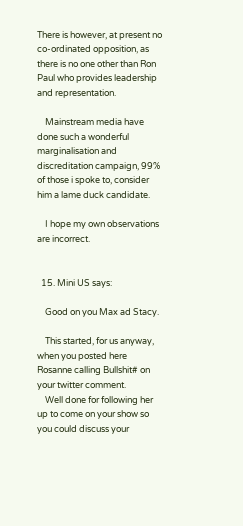There is however, at present no co-ordinated opposition, as there is no one other than Ron Paul who provides leadership and representation.

    Mainstream media have done such a wonderful marginalisation and discreditation campaign, 99% of those i spoke to, consider him a lame duck candidate.

    I hope my own observations are incorrect.


  15. Mini US says:

    Good on you Max ad Stacy.

    This started, for us anyway, when you posted here Rosanne calling Bullshit# on your twitter comment.
    Well done for following her up to come on your show so you could discuss your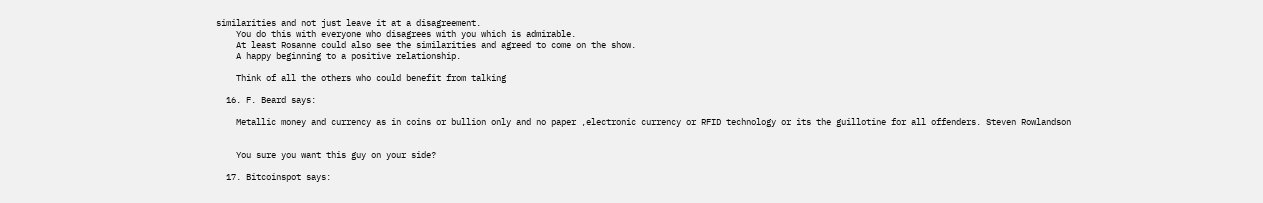similarities and not just leave it at a disagreement.
    You do this with everyone who disagrees with you which is admirable.
    At least Rosanne could also see the similarities and agreed to come on the show.
    A happy beginning to a positive relationship.

    Think of all the others who could benefit from talking

  16. F. Beard says:

    Metallic money and currency as in coins or bullion only and no paper ,electronic currency or RFID technology or its the guillotine for all offenders. Steven Rowlandson


    You sure you want this guy on your side?

  17. Bitcoinspot says: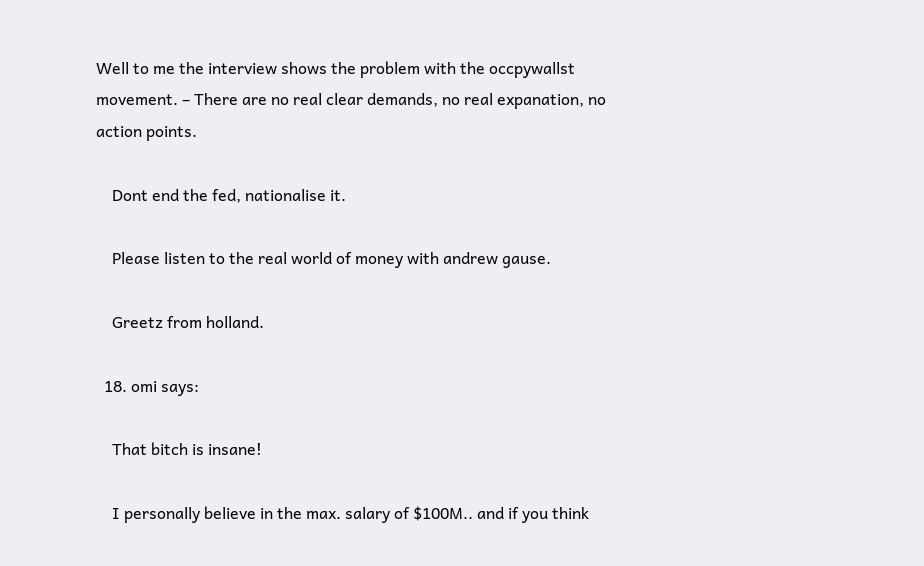Well to me the interview shows the problem with the occpywallst movement. – There are no real clear demands, no real expanation, no action points.

    Dont end the fed, nationalise it.

    Please listen to the real world of money with andrew gause.

    Greetz from holland.

  18. omi says:

    That bitch is insane!

    I personally believe in the max. salary of $100M.. and if you think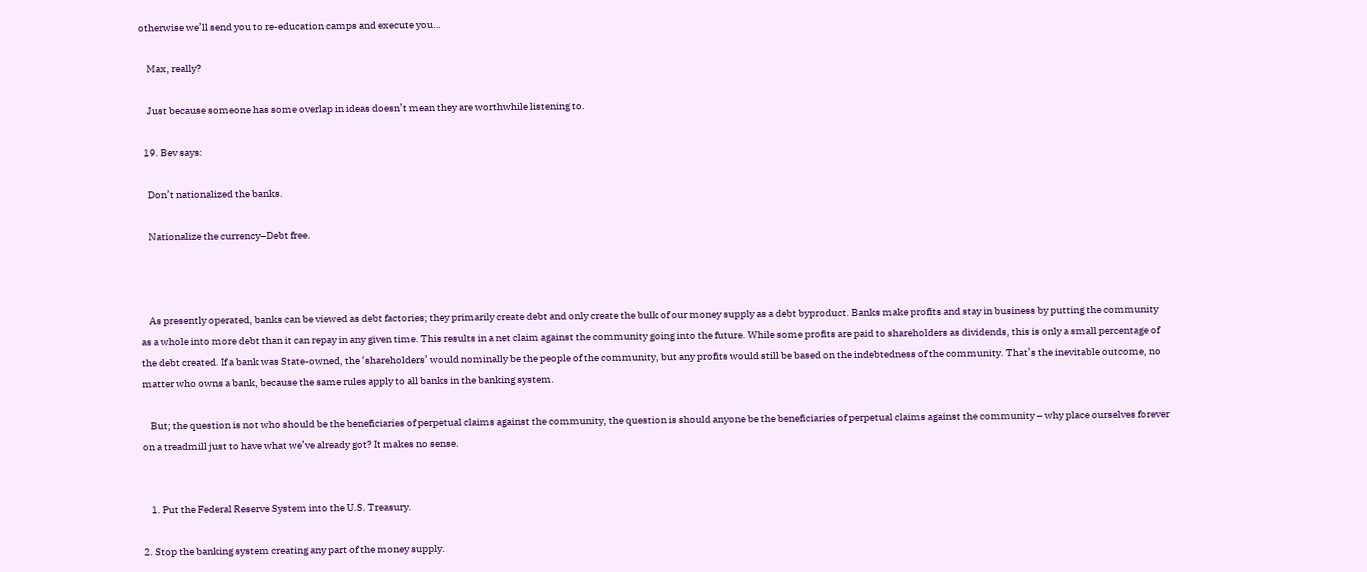otherwise we’ll send you to re-education camps and execute you…

    Max, really?

    Just because someone has some overlap in ideas doesn’t mean they are worthwhile listening to.

  19. Bev says:

    Don’t nationalized the banks.

    Nationalize the currency–Debt free.



    As presently operated, banks can be viewed as debt factories; they primarily create debt and only create the bulk of our money supply as a debt byproduct. Banks make profits and stay in business by putting the community as a whole into more debt than it can repay in any given time. This results in a net claim against the community going into the future. While some profits are paid to shareholders as dividends, this is only a small percentage of the debt created. If a bank was State-owned, the ‘shareholders’ would nominally be the people of the community, but any profits would still be based on the indebtedness of the community. That’s the inevitable outcome, no matter who owns a bank, because the same rules apply to all banks in the banking system.

    But; the question is not who should be the beneficiaries of perpetual claims against the community, the question is should anyone be the beneficiaries of perpetual claims against the community – why place ourselves forever on a treadmill just to have what we’ve already got? It makes no sense.


    1. Put the Federal Reserve System into the U.S. Treasury.

2. Stop the banking system creating any part of the money supply.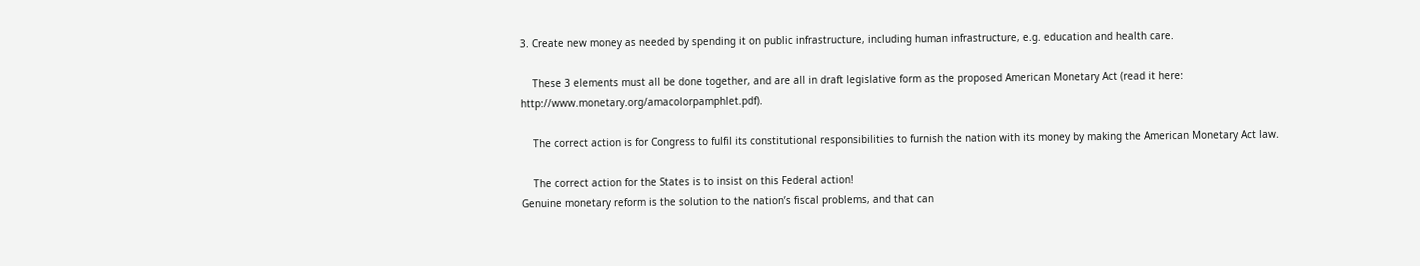3. Create new money as needed by spending it on public infrastructure, including human infrastructure, e.g. education and health care.

    These 3 elements must all be done together, and are all in draft legislative form as the proposed American Monetary Act (read it here: http://www.monetary.org/amacolorpamphlet.pdf).

    The correct action is for Congress to fulfil its constitutional responsibilities to furnish the nation with its money by making the American Monetary Act law.

    The correct action for the States is to insist on this Federal action!
Genuine monetary reform is the solution to the nation’s fiscal problems, and that can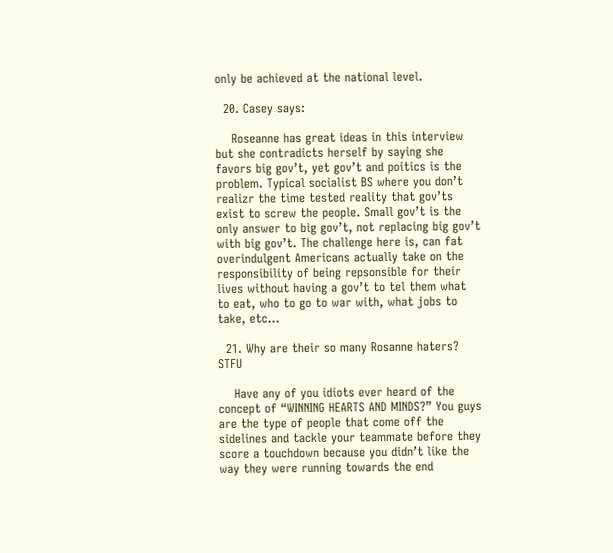only be achieved at the national level.

  20. Casey says:

    Roseanne has great ideas in this interview but she contradicts herself by saying she favors big gov’t, yet gov’t and poitics is the problem. Typical socialist BS where you don’t realizr the time tested reality that gov’ts exist to screw the people. Small gov’t is the only answer to big gov’t, not replacing big gov’t with big gov’t. The challenge here is, can fat overindulgent Americans actually take on the responsibility of being repsonsible for their lives without having a gov’t to tel them what to eat, who to go to war with, what jobs to take, etc…

  21. Why are their so many Rosanne haters? STFU

    Have any of you idiots ever heard of the concept of “WINNING HEARTS AND MINDS?” You guys are the type of people that come off the sidelines and tackle your teammate before they score a touchdown because you didn’t like the way they were running towards the end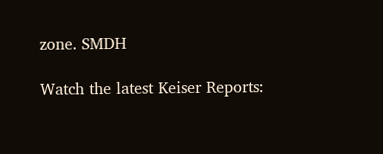zone. SMDH

Watch the latest Keiser Reports: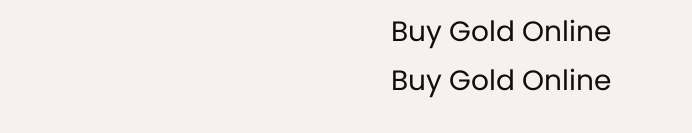Buy Gold Online
Buy Gold Online